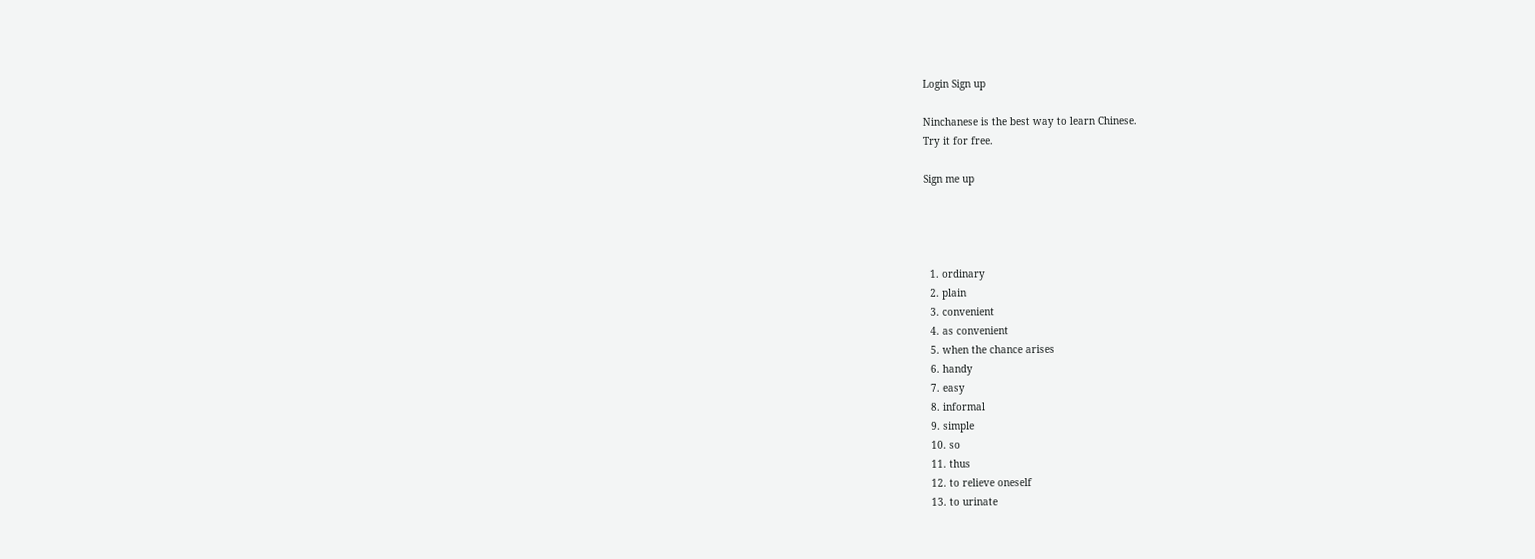Login Sign up

Ninchanese is the best way to learn Chinese.
Try it for free.

Sign me up




  1. ordinary
  2. plain
  3. convenient
  4. as convenient
  5. when the chance arises
  6. handy
  7. easy
  8. informal
  9. simple
  10. so
  11. thus
  12. to relieve oneself
  13. to urinate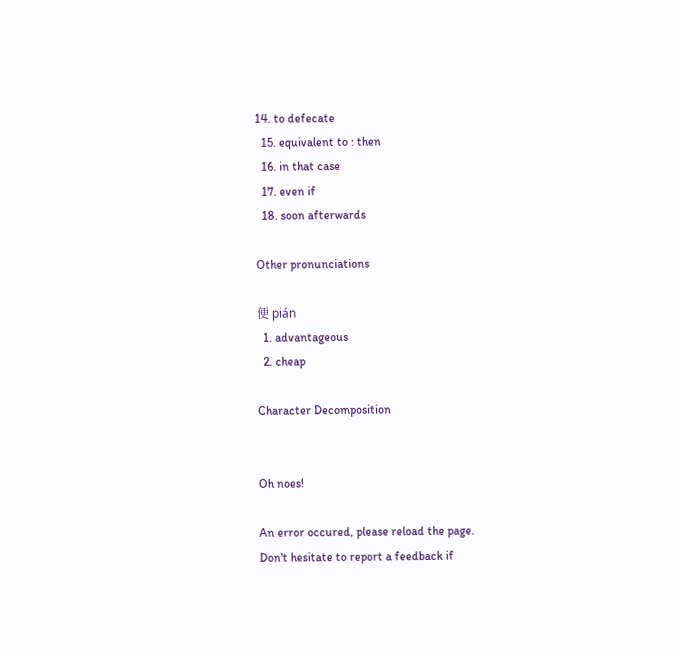14. to defecate
  15. equivalent to : then
  16. in that case
  17. even if
  18. soon afterwards

Other pronunciations

便 pián
  1. advantageous
  2. cheap

Character Decomposition


Oh noes!

An error occured, please reload the page.
Don't hesitate to report a feedback if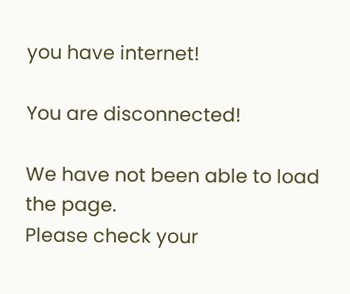you have internet!

You are disconnected!

We have not been able to load the page.
Please check your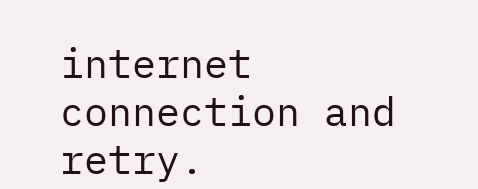internet connection and retry.